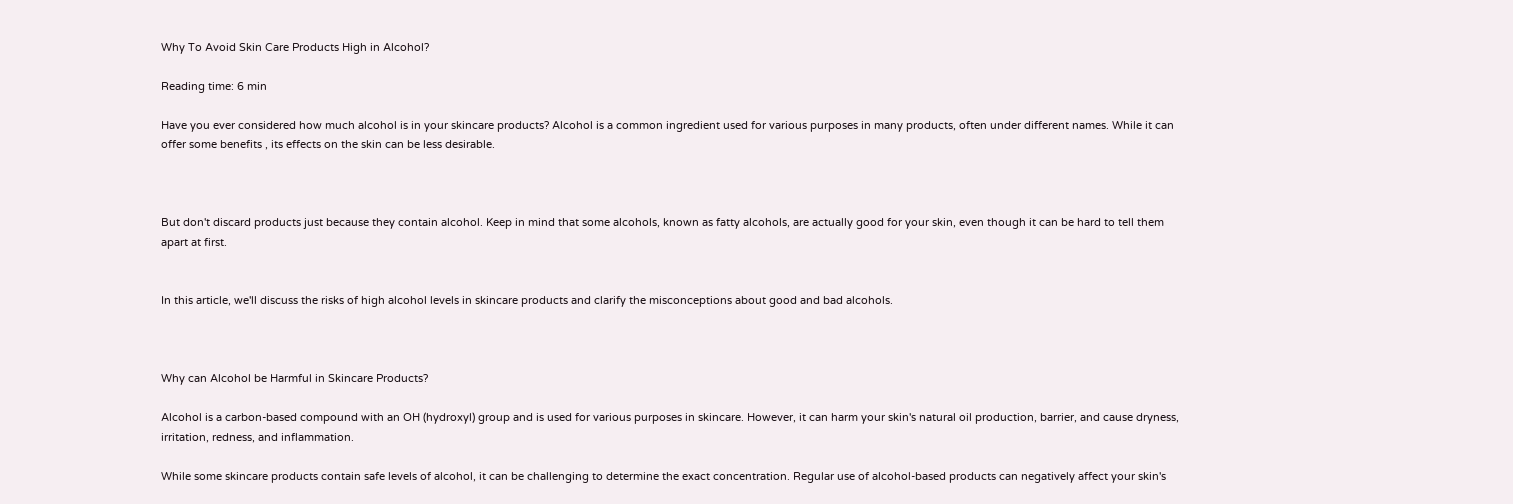Why To Avoid Skin Care Products High in Alcohol?

Reading time: 6 min

Have you ever considered how much alcohol is in your skincare products? Alcohol is a common ingredient used for various purposes in many products, often under different names. While it can offer some benefits , its effects on the skin can be less desirable.



But don't discard products just because they contain alcohol. Keep in mind that some alcohols, known as fatty alcohols, are actually good for your skin, even though it can be hard to tell them apart at first.


In this article, we'll discuss the risks of high alcohol levels in skincare products and clarify the misconceptions about good and bad alcohols.



Why can Alcohol be Harmful in Skincare Products?

Alcohol is a carbon-based compound with an OH (hydroxyl) group and is used for various purposes in skincare. However, it can harm your skin's natural oil production, barrier, and cause dryness, irritation, redness, and inflammation.

While some skincare products contain safe levels of alcohol, it can be challenging to determine the exact concentration. Regular use of alcohol-based products can negatively affect your skin's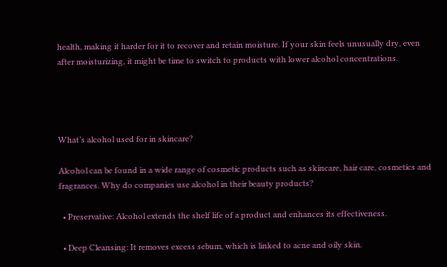health, making it harder for it to recover and retain moisture. If your skin feels unusually dry, even after moisturizing, it might be time to switch to products with lower alcohol concentrations.




What’s alcohol used for in skincare?

Alcohol can be found in a wide range of cosmetic products such as skincare, hair care, cosmetics and fragrances. Why do companies use alcohol in their beauty products?

  • Preservative: Alcohol extends the shelf life of a product and enhances its effectiveness.

  • Deep Cleansing: It removes excess sebum, which is linked to acne and oily skin.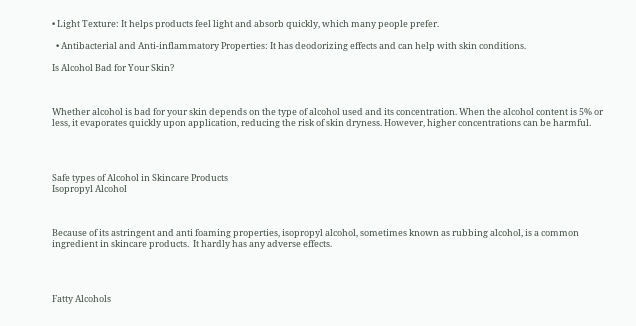• Light Texture: It helps products feel light and absorb quickly, which many people prefer.

  • Antibacterial and Anti-inflammatory Properties: It has deodorizing effects and can help with skin conditions.

Is Alcohol Bad for Your Skin?



Whether alcohol is bad for your skin depends on the type of alcohol used and its concentration. When the alcohol content is 5% or less, it evaporates quickly upon application, reducing the risk of skin dryness. However, higher concentrations can be harmful.




Safe types of Alcohol in Skincare Products
Isopropyl Alcohol



Because of its astringent and anti foaming properties, isopropyl alcohol, sometimes known as rubbing alcohol, is a common ingredient in skincare products.  It hardly has any adverse effects.




Fatty Alcohols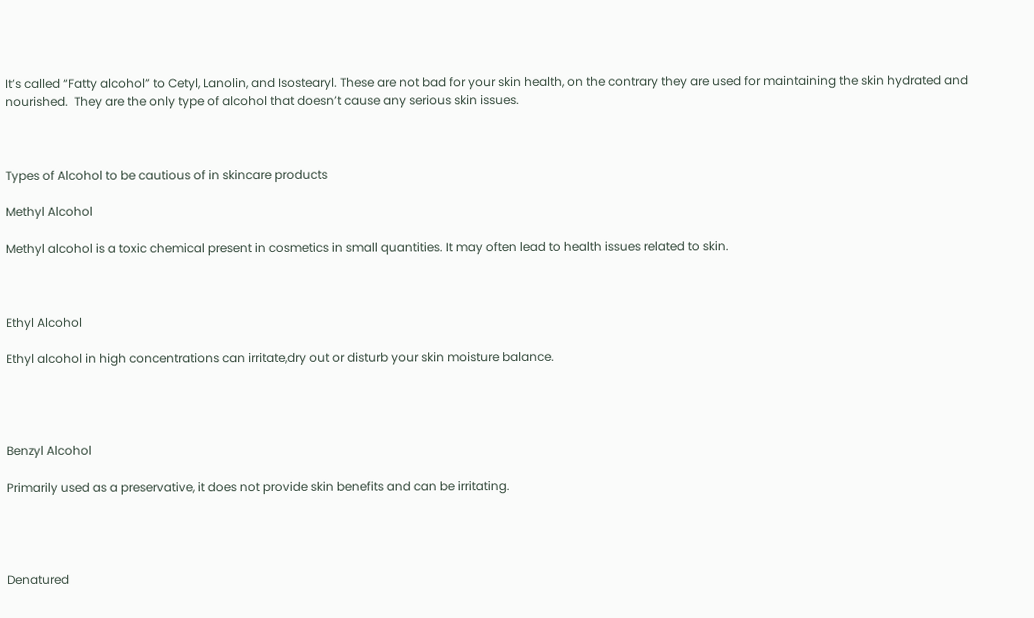It’s called “Fatty alcohol” to Cetyl, Lanolin, and Isostearyl. These are not bad for your skin health, on the contrary they are used for maintaining the skin hydrated and nourished.  They are the only type of alcohol that doesn’t cause any serious skin issues.



Types of Alcohol to be cautious of in skincare products

Methyl Alcohol

Methyl alcohol is a toxic chemical present in cosmetics in small quantities. It may often lead to health issues related to skin.



Ethyl Alcohol

Ethyl alcohol in high concentrations can irritate,dry out or disturb your skin moisture balance.




Benzyl Alcohol

Primarily used as a preservative, it does not provide skin benefits and can be irritating.




Denatured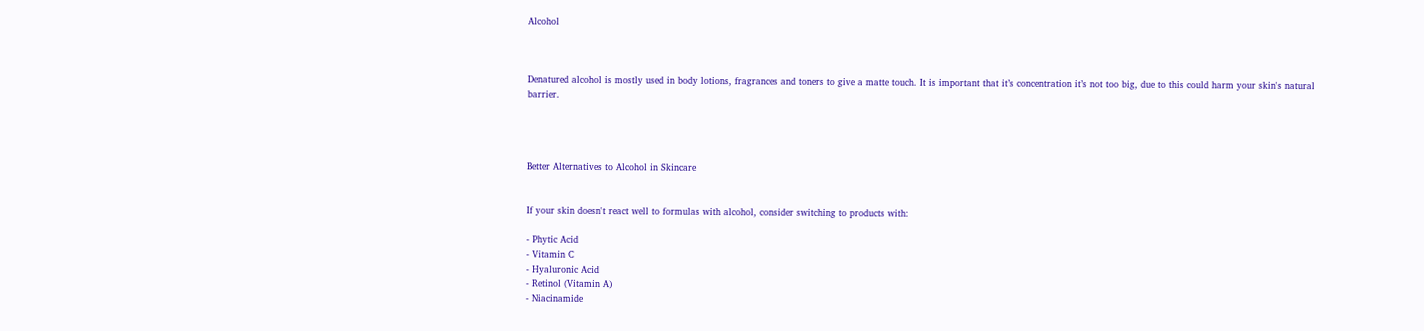Alcohol



Denatured alcohol is mostly used in body lotions, fragrances and toners to give a matte touch. It is important that it’s concentration it’s not too big, due to this could harm your skin's natural barrier.




Better Alternatives to Alcohol in Skincare


If your skin doesn't react well to formulas with alcohol, consider switching to products with:

- Phytic Acid
- Vitamin C
- Hyaluronic Acid
- Retinol (Vitamin A)
- Niacinamide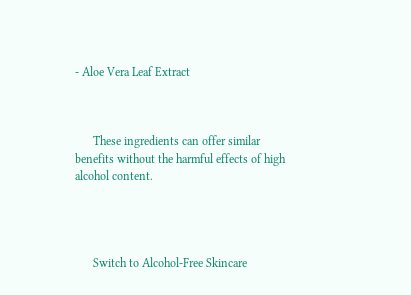- Aloe Vera Leaf Extract



      These ingredients can offer similar benefits without the harmful effects of high alcohol content.




      Switch to Alcohol-Free Skincare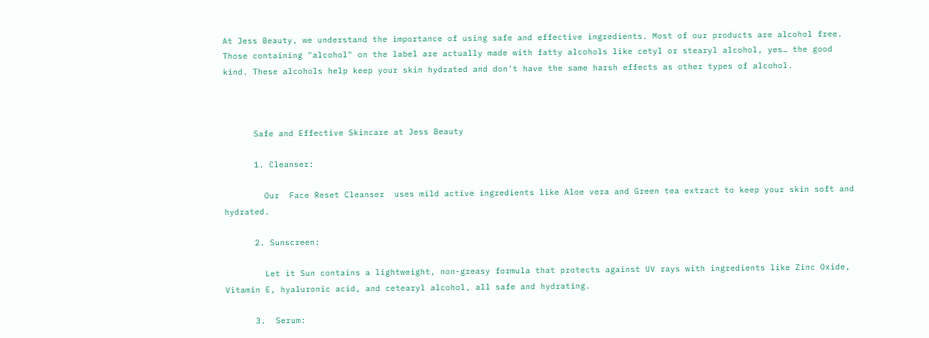At Jess Beauty, we understand the importance of using safe and effective ingredients. Most of our products are alcohol free. Those containing "alcohol" on the label are actually made with fatty alcohols like cetyl or stearyl alcohol, yes… the good kind. These alcohols help keep your skin hydrated and don't have the same harsh effects as other types of alcohol.



      Safe and Effective Skincare at Jess Beauty

      1. Cleanser:

        Our  Face Reset Cleanser  uses mild active ingredients like Aloe vera and Green tea extract to keep your skin soft and hydrated.

      2. Sunscreen:

        Let it Sun contains a lightweight, non-greasy formula that protects against UV rays with ingredients like Zinc Oxide, Vitamin E, hyaluronic acid, and cetearyl alcohol, all safe and hydrating.

      3.  Serum: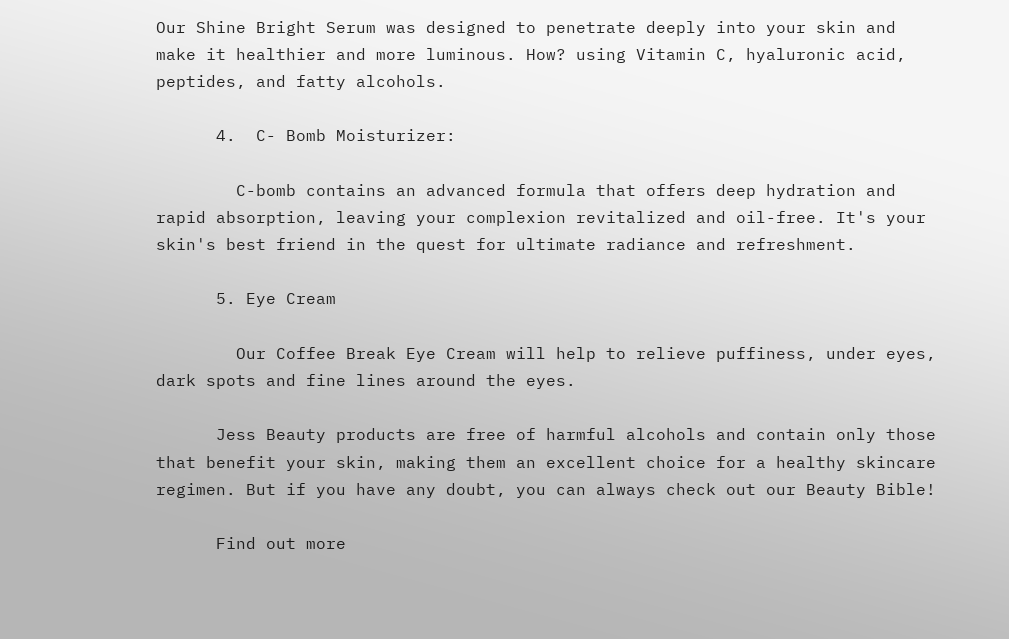Our Shine Bright Serum was designed to penetrate deeply into your skin and make it healthier and more luminous. How? using Vitamin C, hyaluronic acid, peptides, and fatty alcohols.

      4.  C- Bomb Moisturizer:

        C-bomb contains an advanced formula that offers deep hydration and rapid absorption, leaving your complexion revitalized and oil-free. It's your skin's best friend in the quest for ultimate radiance and refreshment.

      5. Eye Cream

        Our Coffee Break Eye Cream will help to relieve puffiness, under eyes, dark spots and fine lines around the eyes.

      Jess Beauty products are free of harmful alcohols and contain only those that benefit your skin, making them an excellent choice for a healthy skincare regimen. But if you have any doubt, you can always check out our Beauty Bible!

      Find out more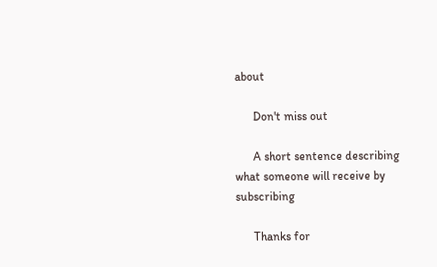about

      Don't miss out

      A short sentence describing what someone will receive by subscribing

      Thanks for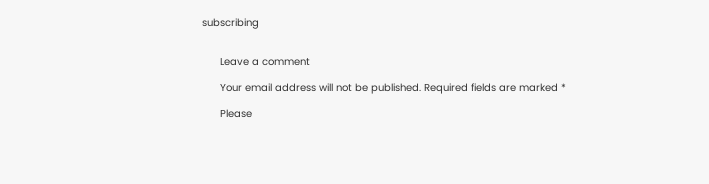subscribing


      Leave a comment

      Your email address will not be published. Required fields are marked *

      Please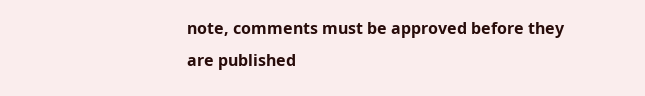note, comments must be approved before they are published